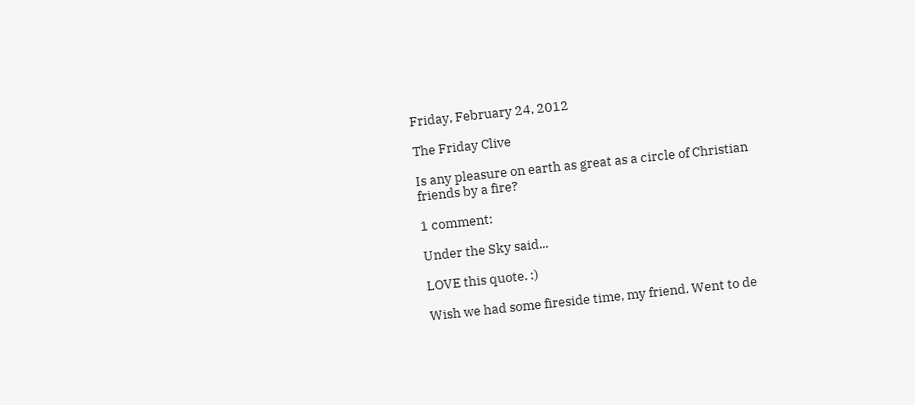Friday, February 24, 2012

The Friday Clive

Is any pleasure on earth as great as a circle of Christian friends by a fire?

1 comment:

Under the Sky said...

LOVE this quote. :)

Wish we had some fireside time, my friend. Went to de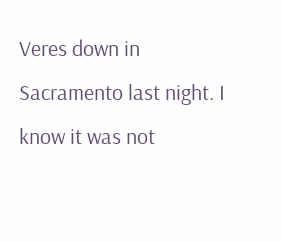Veres down in Sacramento last night. I know it was not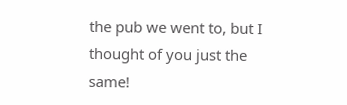the pub we went to, but I thought of you just the same!